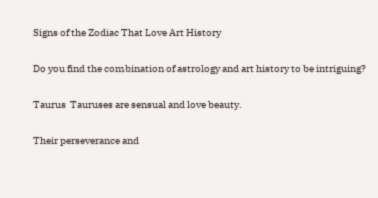Signs of the Zodiac That Love Art History

Do you find the combination of astrology and art history to be intriguing?

Taurus  Tauruses are sensual and love beauty.

Their perseverance and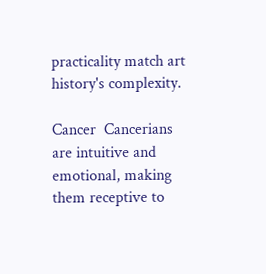practicality match art history's complexity.

Cancer  Cancerians are intuitive and emotional, making them receptive to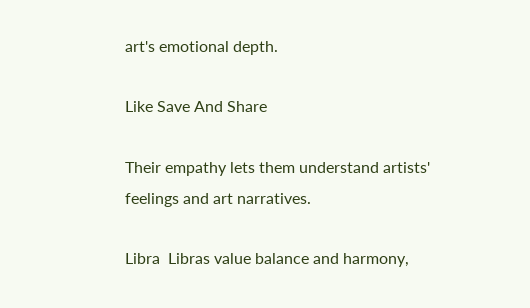art's emotional depth.

Like Save And Share

Their empathy lets them understand artists' feelings and art narratives.

Libra  Libras value balance and harmony,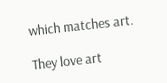which matches art.

They love art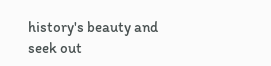history's beauty and seek out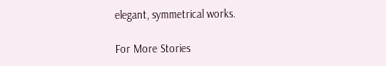elegant, symmetrical works.

For More Stories